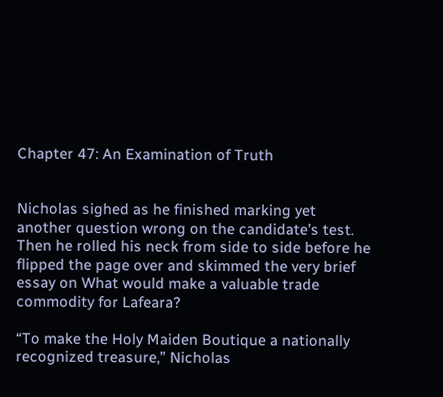Chapter 47: An Examination of Truth


Nicholas sighed as he finished marking yet another question wrong on the candidate’s test. Then he rolled his neck from side to side before he flipped the page over and skimmed the very brief essay on What would make a valuable trade commodity for Lafeara?

“To make the Holy Maiden Boutique a nationally recognized treasure,” Nicholas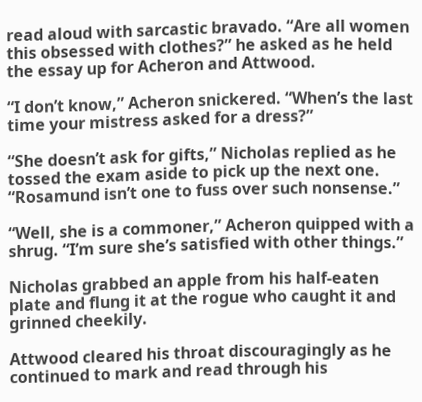read aloud with sarcastic bravado. “Are all women this obsessed with clothes?” he asked as he held the essay up for Acheron and Attwood.

“I don’t know,” Acheron snickered. “When’s the last time your mistress asked for a dress?”

“She doesn’t ask for gifts,” Nicholas replied as he tossed the exam aside to pick up the next one. “Rosamund isn’t one to fuss over such nonsense.”

“Well, she is a commoner,” Acheron quipped with a shrug. “I’m sure she’s satisfied with other things.”

Nicholas grabbed an apple from his half-eaten plate and flung it at the rogue who caught it and grinned cheekily.

Attwood cleared his throat discouragingly as he continued to mark and read through his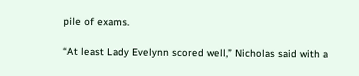pile of exams.

“At least Lady Evelynn scored well,” Nicholas said with a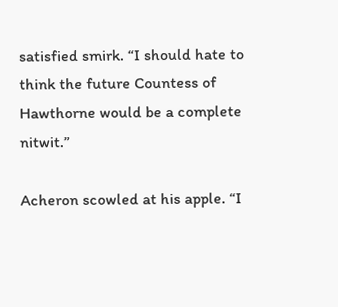satisfied smirk. “I should hate to think the future Countess of Hawthorne would be a complete nitwit.”

Acheron scowled at his apple. “I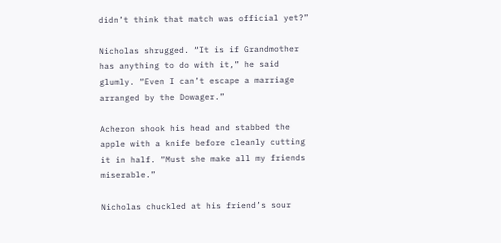didn’t think that match was official yet?”

Nicholas shrugged. “It is if Grandmother has anything to do with it,” he said glumly. “Even I can’t escape a marriage arranged by the Dowager.”

Acheron shook his head and stabbed the apple with a knife before cleanly cutting it in half. “Must she make all my friends miserable.”

Nicholas chuckled at his friend’s sour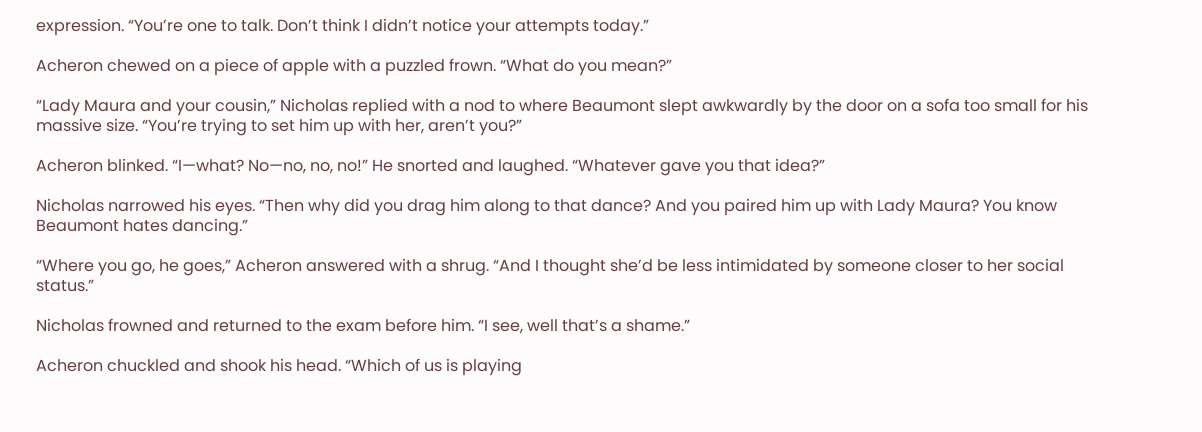expression. “You’re one to talk. Don’t think I didn’t notice your attempts today.”

Acheron chewed on a piece of apple with a puzzled frown. “What do you mean?”

“Lady Maura and your cousin,” Nicholas replied with a nod to where Beaumont slept awkwardly by the door on a sofa too small for his massive size. “You’re trying to set him up with her, aren’t you?”

Acheron blinked. “I—what? No—no, no, no!” He snorted and laughed. “Whatever gave you that idea?”

Nicholas narrowed his eyes. “Then why did you drag him along to that dance? And you paired him up with Lady Maura? You know Beaumont hates dancing.”

“Where you go, he goes,” Acheron answered with a shrug. “And I thought she’d be less intimidated by someone closer to her social status.”

Nicholas frowned and returned to the exam before him. “I see, well that’s a shame.”

Acheron chuckled and shook his head. “Which of us is playing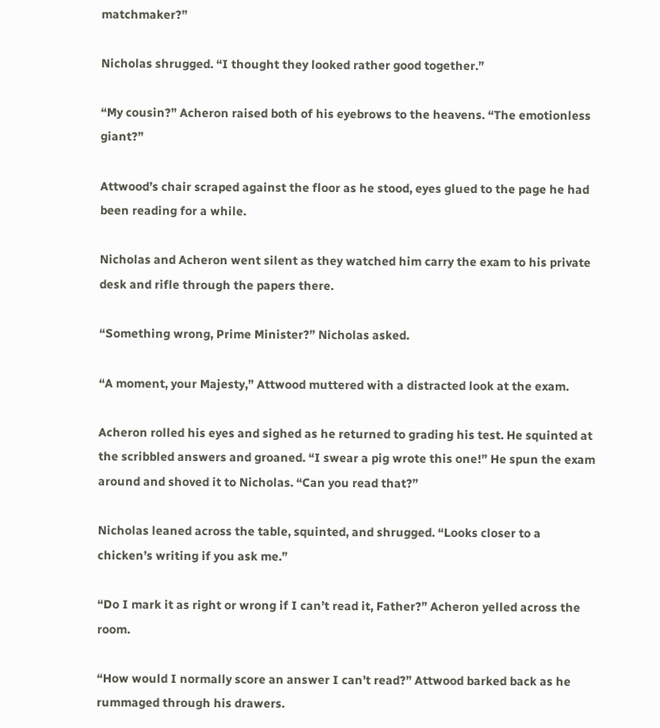matchmaker?”

Nicholas shrugged. “I thought they looked rather good together.”

“My cousin?” Acheron raised both of his eyebrows to the heavens. “The emotionless giant?”

Attwood’s chair scraped against the floor as he stood, eyes glued to the page he had been reading for a while.

Nicholas and Acheron went silent as they watched him carry the exam to his private desk and rifle through the papers there.

“Something wrong, Prime Minister?” Nicholas asked.

“A moment, your Majesty,” Attwood muttered with a distracted look at the exam.

Acheron rolled his eyes and sighed as he returned to grading his test. He squinted at the scribbled answers and groaned. “I swear a pig wrote this one!” He spun the exam around and shoved it to Nicholas. “Can you read that?”

Nicholas leaned across the table, squinted, and shrugged. “Looks closer to a chicken’s writing if you ask me.”

“Do I mark it as right or wrong if I can’t read it, Father?” Acheron yelled across the room.

“How would I normally score an answer I can’t read?” Attwood barked back as he rummaged through his drawers.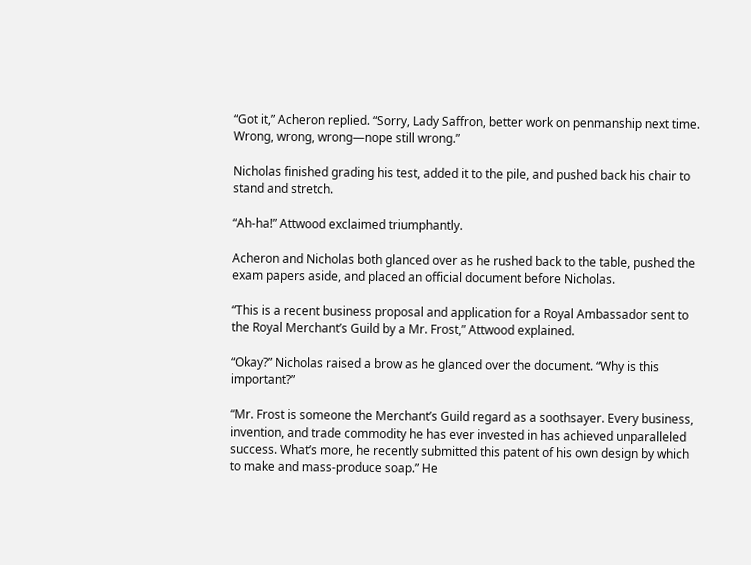“Got it,” Acheron replied. “Sorry, Lady Saffron, better work on penmanship next time. Wrong, wrong, wrong—nope still wrong.”

Nicholas finished grading his test, added it to the pile, and pushed back his chair to stand and stretch.

“Ah-ha!” Attwood exclaimed triumphantly.

Acheron and Nicholas both glanced over as he rushed back to the table, pushed the exam papers aside, and placed an official document before Nicholas.

“This is a recent business proposal and application for a Royal Ambassador sent to the Royal Merchant’s Guild by a Mr. Frost,” Attwood explained.

“Okay?” Nicholas raised a brow as he glanced over the document. “Why is this important?”

“Mr. Frost is someone the Merchant’s Guild regard as a soothsayer. Every business, invention, and trade commodity he has ever invested in has achieved unparalleled success. What’s more, he recently submitted this patent of his own design by which to make and mass-produce soap.” He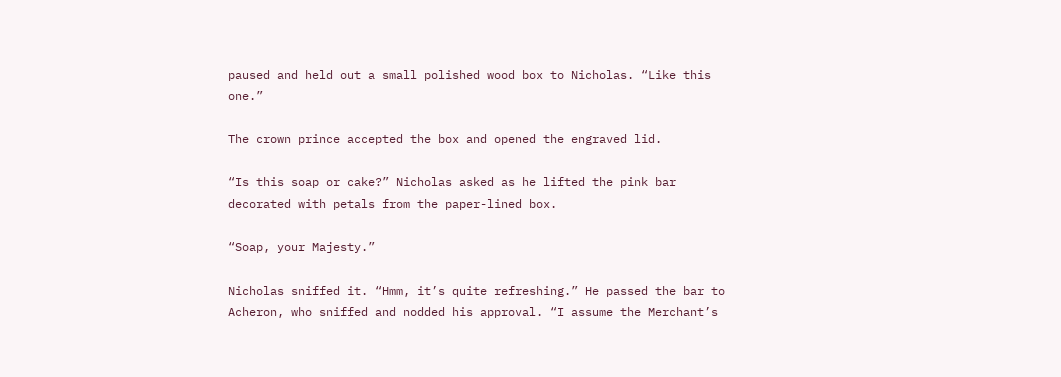paused and held out a small polished wood box to Nicholas. “Like this one.”

The crown prince accepted the box and opened the engraved lid.

“Is this soap or cake?” Nicholas asked as he lifted the pink bar decorated with petals from the paper-lined box.

“Soap, your Majesty.”

Nicholas sniffed it. “Hmm, it’s quite refreshing.” He passed the bar to Acheron, who sniffed and nodded his approval. “I assume the Merchant’s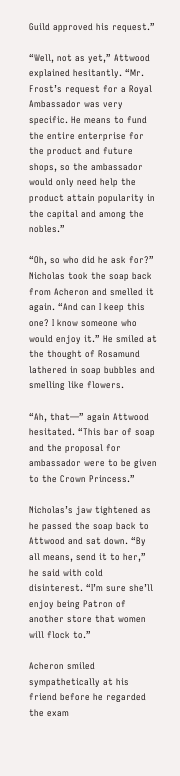Guild approved his request.”

“Well, not as yet,” Attwood explained hesitantly. “Mr. Frost’s request for a Royal Ambassador was very specific. He means to fund the entire enterprise for the product and future shops, so the ambassador would only need help the product attain popularity in the capital and among the nobles.”

“Oh, so who did he ask for?” Nicholas took the soap back from Acheron and smelled it again. “And can I keep this one? I know someone who would enjoy it.” He smiled at the thought of Rosamund lathered in soap bubbles and smelling like flowers.

“Ah, that—” again Attwood hesitated. “This bar of soap and the proposal for ambassador were to be given to the Crown Princess.”

Nicholas’s jaw tightened as he passed the soap back to Attwood and sat down. “By all means, send it to her,” he said with cold disinterest. “I’m sure she’ll enjoy being Patron of another store that women will flock to.”

Acheron smiled sympathetically at his friend before he regarded the exam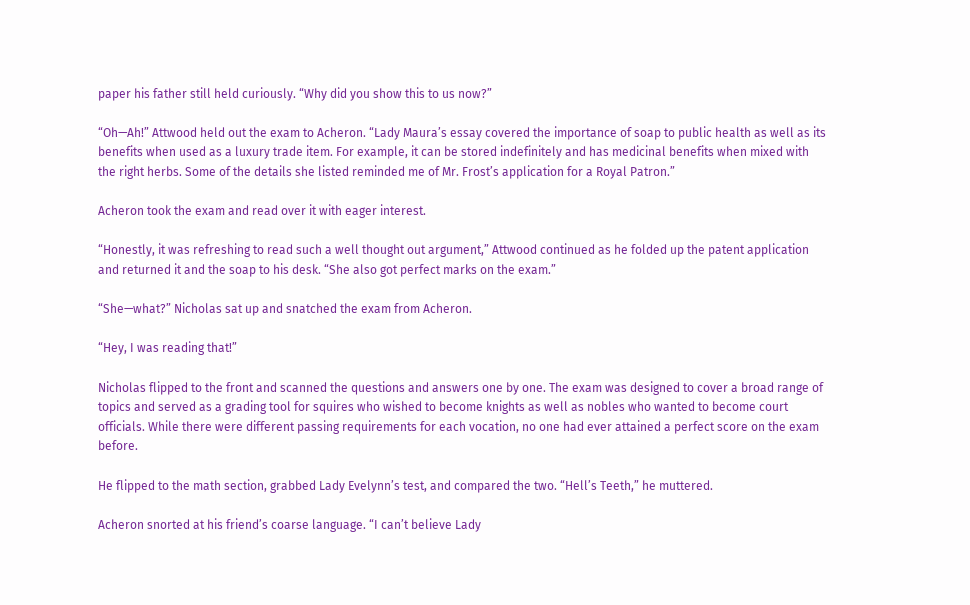paper his father still held curiously. “Why did you show this to us now?”

“Oh—Ah!” Attwood held out the exam to Acheron. “Lady Maura’s essay covered the importance of soap to public health as well as its benefits when used as a luxury trade item. For example, it can be stored indefinitely and has medicinal benefits when mixed with the right herbs. Some of the details she listed reminded me of Mr. Frost’s application for a Royal Patron.”

Acheron took the exam and read over it with eager interest.

“Honestly, it was refreshing to read such a well thought out argument,” Attwood continued as he folded up the patent application and returned it and the soap to his desk. “She also got perfect marks on the exam.”

“She—what?” Nicholas sat up and snatched the exam from Acheron.

“Hey, I was reading that!”

Nicholas flipped to the front and scanned the questions and answers one by one. The exam was designed to cover a broad range of topics and served as a grading tool for squires who wished to become knights as well as nobles who wanted to become court officials. While there were different passing requirements for each vocation, no one had ever attained a perfect score on the exam before.

He flipped to the math section, grabbed Lady Evelynn’s test, and compared the two. “Hell’s Teeth,” he muttered.

Acheron snorted at his friend’s coarse language. “I can’t believe Lady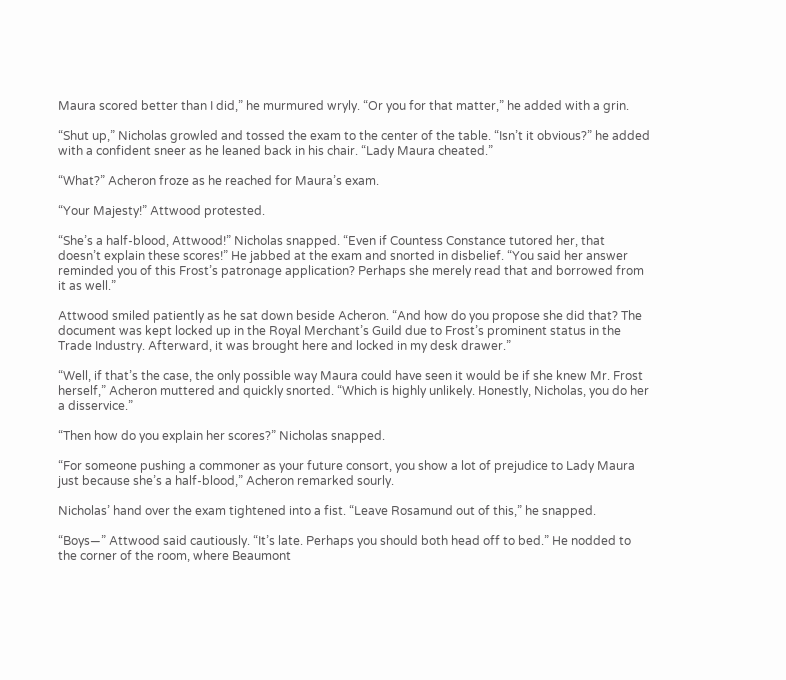Maura scored better than I did,” he murmured wryly. “Or you for that matter,” he added with a grin.

“Shut up,” Nicholas growled and tossed the exam to the center of the table. “Isn’t it obvious?” he added with a confident sneer as he leaned back in his chair. “Lady Maura cheated.”

“What?” Acheron froze as he reached for Maura’s exam.

“Your Majesty!” Attwood protested.

“She’s a half-blood, Attwood!” Nicholas snapped. “Even if Countess Constance tutored her, that doesn’t explain these scores!” He jabbed at the exam and snorted in disbelief. “You said her answer reminded you of this Frost’s patronage application? Perhaps she merely read that and borrowed from it as well.”

Attwood smiled patiently as he sat down beside Acheron. “And how do you propose she did that? The document was kept locked up in the Royal Merchant’s Guild due to Frost’s prominent status in the Trade Industry. Afterward, it was brought here and locked in my desk drawer.”

“Well, if that’s the case, the only possible way Maura could have seen it would be if she knew Mr. Frost herself,” Acheron muttered and quickly snorted. “Which is highly unlikely. Honestly, Nicholas, you do her a disservice.”

“Then how do you explain her scores?” Nicholas snapped.

“For someone pushing a commoner as your future consort, you show a lot of prejudice to Lady Maura just because she’s a half-blood,” Acheron remarked sourly.

Nicholas’ hand over the exam tightened into a fist. “Leave Rosamund out of this,” he snapped.

“Boys—” Attwood said cautiously. “It’s late. Perhaps you should both head off to bed.” He nodded to the corner of the room, where Beaumont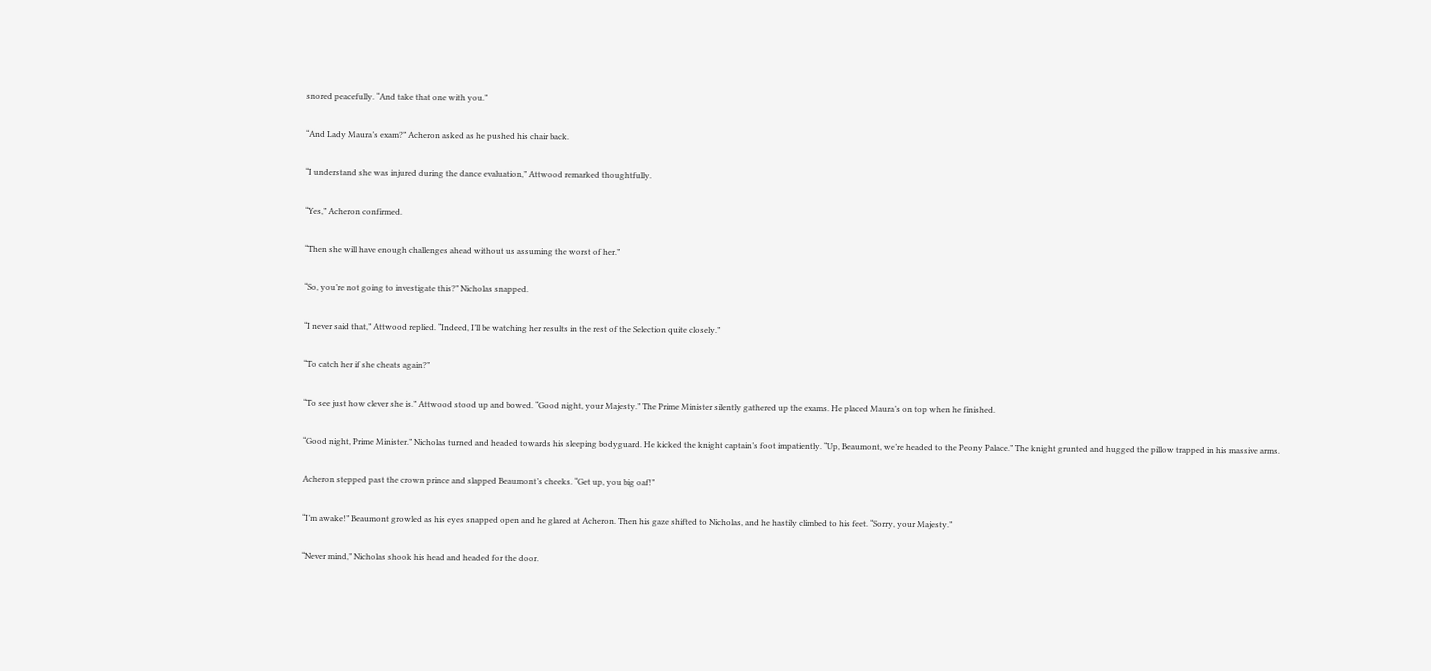snored peacefully. “And take that one with you.”

“And Lady Maura’s exam?” Acheron asked as he pushed his chair back.

“I understand she was injured during the dance evaluation,” Attwood remarked thoughtfully.

“Yes,” Acheron confirmed.

“Then she will have enough challenges ahead without us assuming the worst of her.”

“So, you’re not going to investigate this?” Nicholas snapped.

“I never said that,” Attwood replied. “Indeed, I’ll be watching her results in the rest of the Selection quite closely.”

“To catch her if she cheats again?”

“To see just how clever she is.” Attwood stood up and bowed. “Good night, your Majesty.” The Prime Minister silently gathered up the exams. He placed Maura’s on top when he finished.

“Good night, Prime Minister.” Nicholas turned and headed towards his sleeping bodyguard. He kicked the knight captain’s foot impatiently. “Up, Beaumont, we’re headed to the Peony Palace.” The knight grunted and hugged the pillow trapped in his massive arms.

Acheron stepped past the crown prince and slapped Beaumont’s cheeks. “Get up, you big oaf!”

“I’m awake!” Beaumont growled as his eyes snapped open and he glared at Acheron. Then his gaze shifted to Nicholas, and he hastily climbed to his feet. “Sorry, your Majesty.”

“Never mind,” Nicholas shook his head and headed for the door.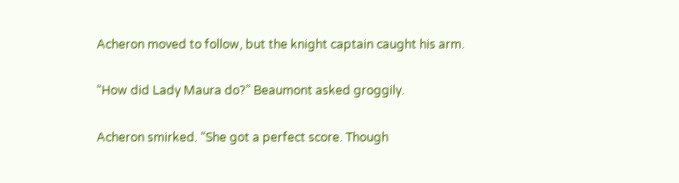Acheron moved to follow, but the knight captain caught his arm.

“How did Lady Maura do?” Beaumont asked groggily.

Acheron smirked. “She got a perfect score. Though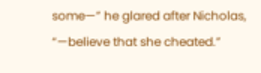some—” he glared after Nicholas, “—believe that she cheated.”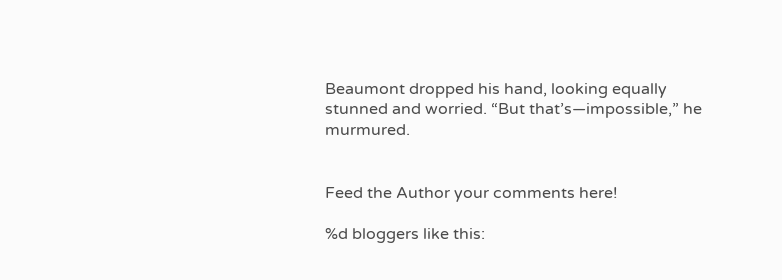Beaumont dropped his hand, looking equally stunned and worried. “But that’s—impossible,” he murmured.


Feed the Author your comments here!

%d bloggers like this: